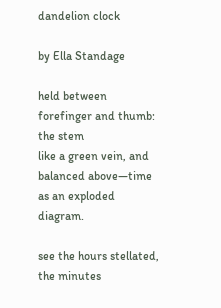dandelion clock

by Ella Standage

held between forefinger and thumb: the stem
like a green vein, and balanced above—time
as an exploded diagram.

see the hours stellated, the minutes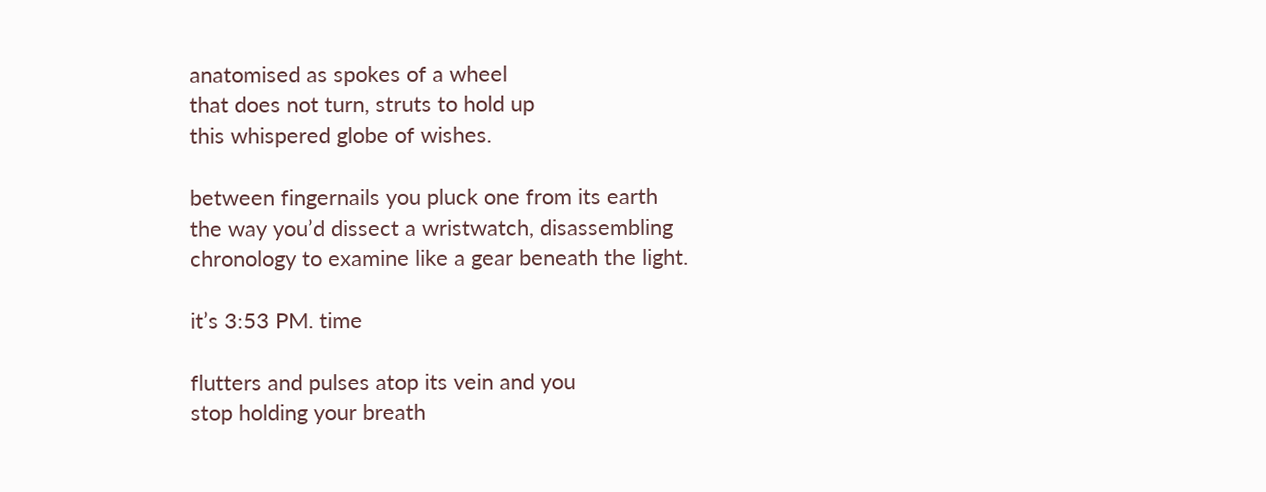anatomised as spokes of a wheel
that does not turn, struts to hold up
this whispered globe of wishes.

between fingernails you pluck one from its earth
the way you’d dissect a wristwatch, disassembling
chronology to examine like a gear beneath the light.

it’s 3:53 PM. time

flutters and pulses atop its vein and you
stop holding your breath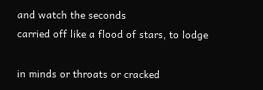and watch the seconds
carried off like a flood of stars, to lodge

in minds or throats or cracked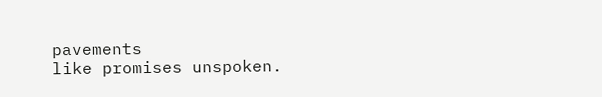pavements
like promises unspoken.